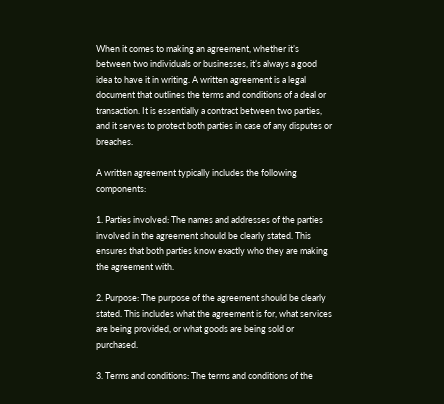When it comes to making an agreement, whether it’s between two individuals or businesses, it’s always a good idea to have it in writing. A written agreement is a legal document that outlines the terms and conditions of a deal or transaction. It is essentially a contract between two parties, and it serves to protect both parties in case of any disputes or breaches.

A written agreement typically includes the following components:

1. Parties involved: The names and addresses of the parties involved in the agreement should be clearly stated. This ensures that both parties know exactly who they are making the agreement with.

2. Purpose: The purpose of the agreement should be clearly stated. This includes what the agreement is for, what services are being provided, or what goods are being sold or purchased.

3. Terms and conditions: The terms and conditions of the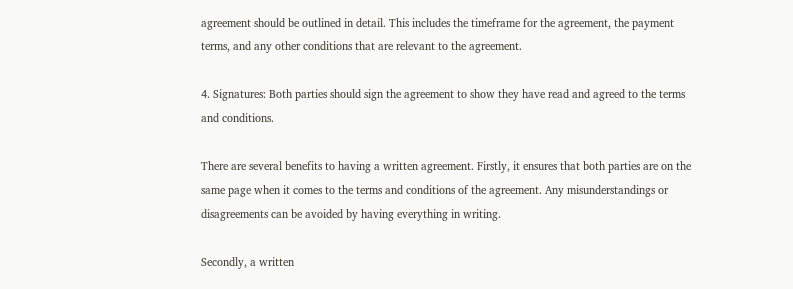agreement should be outlined in detail. This includes the timeframe for the agreement, the payment terms, and any other conditions that are relevant to the agreement.

4. Signatures: Both parties should sign the agreement to show they have read and agreed to the terms and conditions.

There are several benefits to having a written agreement. Firstly, it ensures that both parties are on the same page when it comes to the terms and conditions of the agreement. Any misunderstandings or disagreements can be avoided by having everything in writing.

Secondly, a written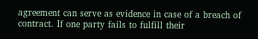agreement can serve as evidence in case of a breach of contract. If one party fails to fulfill their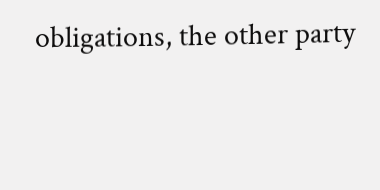obligations, the other party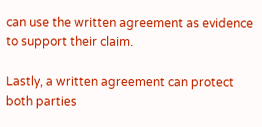can use the written agreement as evidence to support their claim.

Lastly, a written agreement can protect both parties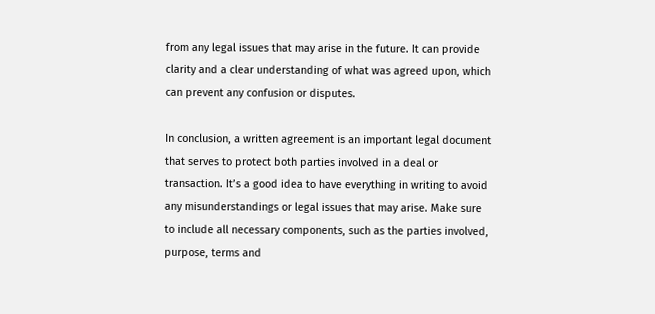from any legal issues that may arise in the future. It can provide clarity and a clear understanding of what was agreed upon, which can prevent any confusion or disputes.

In conclusion, a written agreement is an important legal document that serves to protect both parties involved in a deal or transaction. It’s a good idea to have everything in writing to avoid any misunderstandings or legal issues that may arise. Make sure to include all necessary components, such as the parties involved, purpose, terms and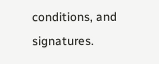conditions, and signatures.